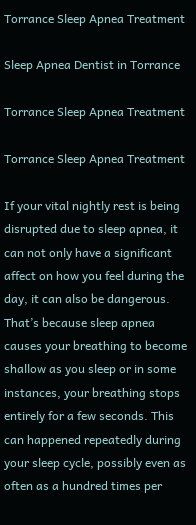Torrance Sleep Apnea Treatment

Sleep Apnea Dentist in Torrance

Torrance Sleep Apnea Treatment

Torrance Sleep Apnea Treatment

If your vital nightly rest is being disrupted due to sleep apnea, it can not only have a significant affect on how you feel during the day, it can also be dangerous. That’s because sleep apnea causes your breathing to become shallow as you sleep or in some instances, your breathing stops entirely for a few seconds. This can happened repeatedly during your sleep cycle, possibly even as often as a hundred times per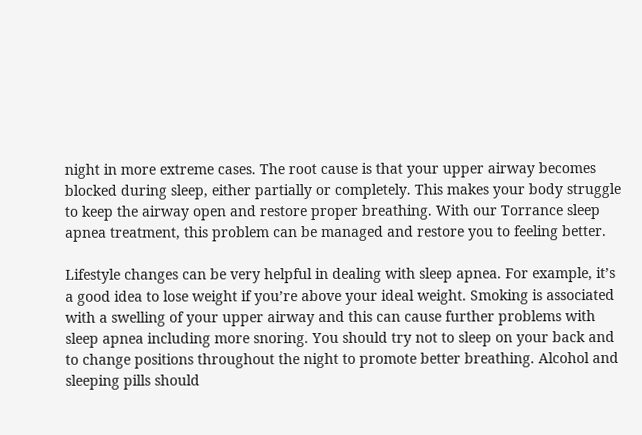night in more extreme cases. The root cause is that your upper airway becomes blocked during sleep, either partially or completely. This makes your body struggle to keep the airway open and restore proper breathing. With our Torrance sleep apnea treatment, this problem can be managed and restore you to feeling better.

Lifestyle changes can be very helpful in dealing with sleep apnea. For example, it’s a good idea to lose weight if you’re above your ideal weight. Smoking is associated with a swelling of your upper airway and this can cause further problems with sleep apnea including more snoring. You should try not to sleep on your back and to change positions throughout the night to promote better breathing. Alcohol and sleeping pills should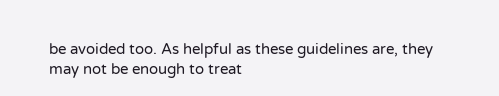be avoided too. As helpful as these guidelines are, they may not be enough to treat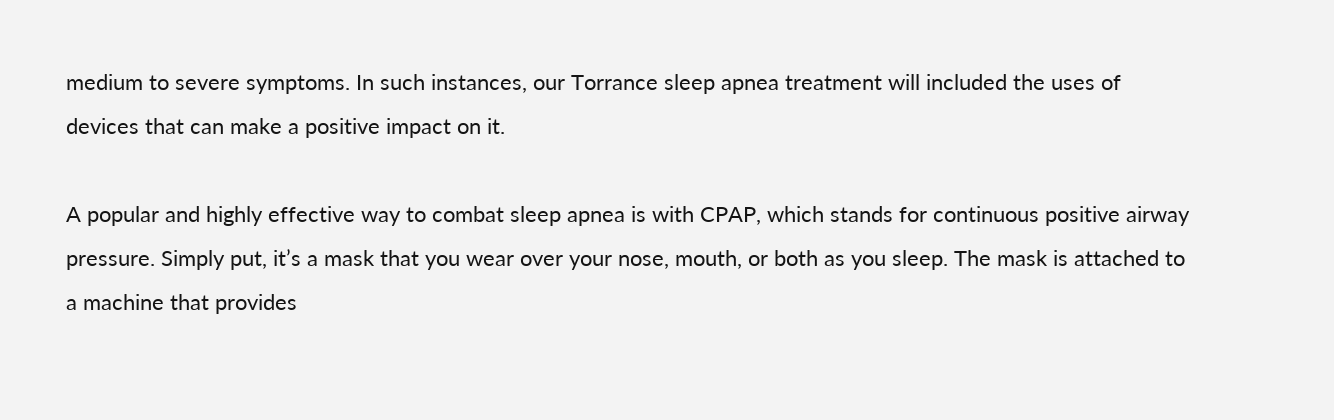medium to severe symptoms. In such instances, our Torrance sleep apnea treatment will included the uses of devices that can make a positive impact on it.

A popular and highly effective way to combat sleep apnea is with CPAP, which stands for continuous positive airway pressure. Simply put, it’s a mask that you wear over your nose, mouth, or both as you sleep. The mask is attached to a machine that provides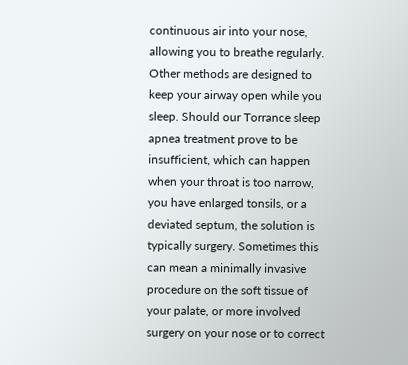continuous air into your nose, allowing you to breathe regularly. Other methods are designed to keep your airway open while you sleep. Should our Torrance sleep apnea treatment prove to be insufficient, which can happen when your throat is too narrow, you have enlarged tonsils, or a deviated septum, the solution is typically surgery. Sometimes this can mean a minimally invasive procedure on the soft tissue of your palate, or more involved surgery on your nose or to correct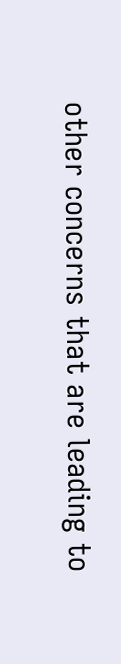other concerns that are leading to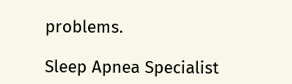problems.

Sleep Apnea Specialist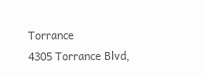Torrance
4305 Torrance Blvd,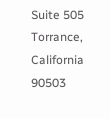Suite 505
Torrance, California 90503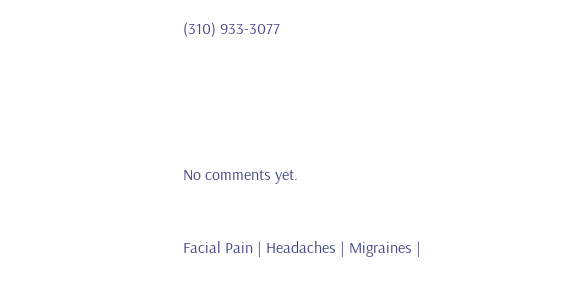(310) 933-3077





No comments yet.


Facial Pain | Headaches | Migraines |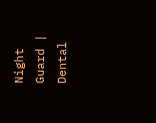Night Guard | Dental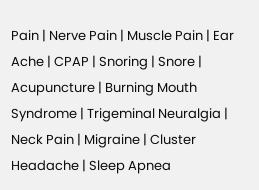Pain | Nerve Pain | Muscle Pain | Ear Ache | CPAP | Snoring | Snore | Acupuncture | Burning Mouth Syndrome | Trigeminal Neuralgia | Neck Pain | Migraine | Cluster Headache | Sleep Apnea